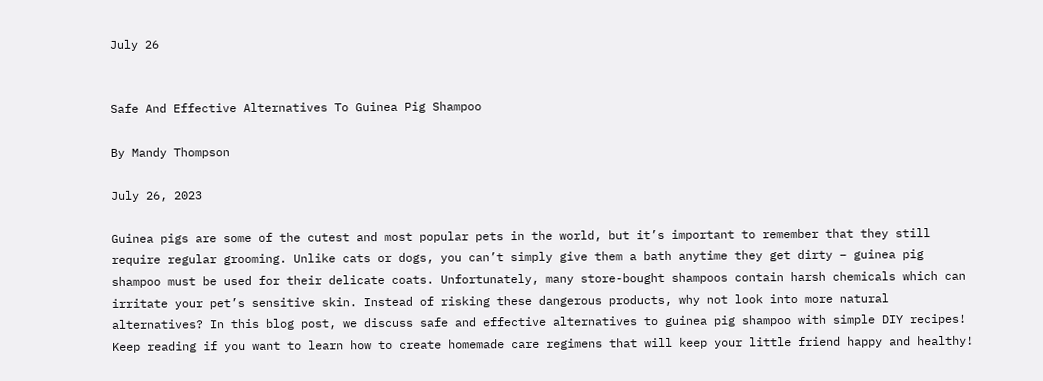July 26


Safe And Effective Alternatives To Guinea Pig Shampoo

By Mandy Thompson

July 26, 2023

Guinea pigs are some of the cutest and most popular pets in the world, but it’s important to remember that they still require regular grooming. Unlike cats or dogs, you can’t simply give them a bath anytime they get dirty – guinea pig shampoo must be used for their delicate coats. Unfortunately, many store-bought shampoos contain harsh chemicals which can irritate your pet’s sensitive skin. Instead of risking these dangerous products, why not look into more natural alternatives? In this blog post, we discuss safe and effective alternatives to guinea pig shampoo with simple DIY recipes! Keep reading if you want to learn how to create homemade care regimens that will keep your little friend happy and healthy!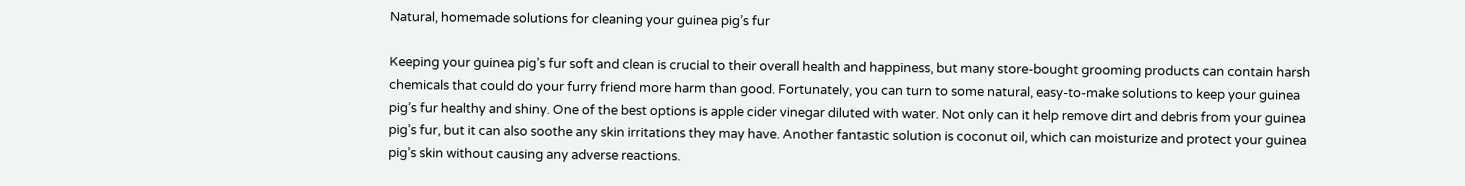Natural, homemade solutions for cleaning your guinea pig’s fur

Keeping your guinea pig’s fur soft and clean is crucial to their overall health and happiness, but many store-bought grooming products can contain harsh chemicals that could do your furry friend more harm than good. Fortunately, you can turn to some natural, easy-to-make solutions to keep your guinea pig’s fur healthy and shiny. One of the best options is apple cider vinegar diluted with water. Not only can it help remove dirt and debris from your guinea pig’s fur, but it can also soothe any skin irritations they may have. Another fantastic solution is coconut oil, which can moisturize and protect your guinea pig’s skin without causing any adverse reactions.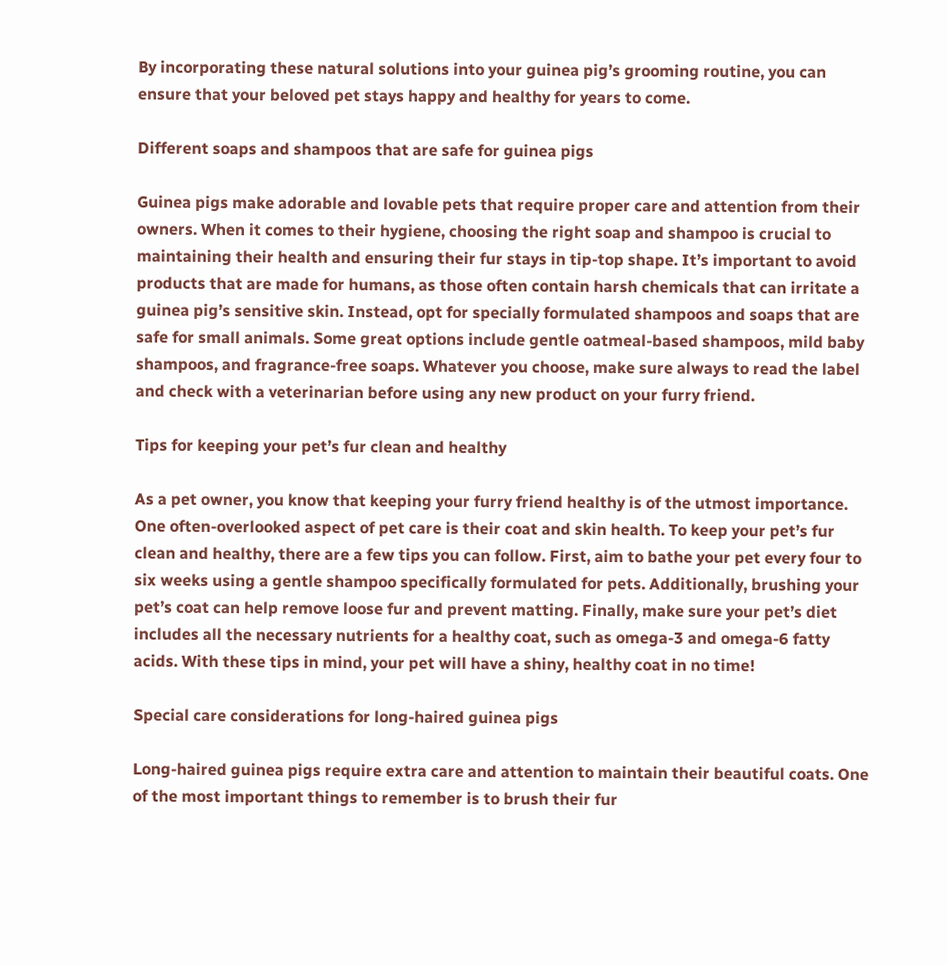By incorporating these natural solutions into your guinea pig’s grooming routine, you can ensure that your beloved pet stays happy and healthy for years to come.

Different soaps and shampoos that are safe for guinea pigs

Guinea pigs make adorable and lovable pets that require proper care and attention from their owners. When it comes to their hygiene, choosing the right soap and shampoo is crucial to maintaining their health and ensuring their fur stays in tip-top shape. It’s important to avoid products that are made for humans, as those often contain harsh chemicals that can irritate a guinea pig’s sensitive skin. Instead, opt for specially formulated shampoos and soaps that are safe for small animals. Some great options include gentle oatmeal-based shampoos, mild baby shampoos, and fragrance-free soaps. Whatever you choose, make sure always to read the label and check with a veterinarian before using any new product on your furry friend.

Tips for keeping your pet’s fur clean and healthy

As a pet owner, you know that keeping your furry friend healthy is of the utmost importance. One often-overlooked aspect of pet care is their coat and skin health. To keep your pet’s fur clean and healthy, there are a few tips you can follow. First, aim to bathe your pet every four to six weeks using a gentle shampoo specifically formulated for pets. Additionally, brushing your pet’s coat can help remove loose fur and prevent matting. Finally, make sure your pet’s diet includes all the necessary nutrients for a healthy coat, such as omega-3 and omega-6 fatty acids. With these tips in mind, your pet will have a shiny, healthy coat in no time!

Special care considerations for long-haired guinea pigs

Long-haired guinea pigs require extra care and attention to maintain their beautiful coats. One of the most important things to remember is to brush their fur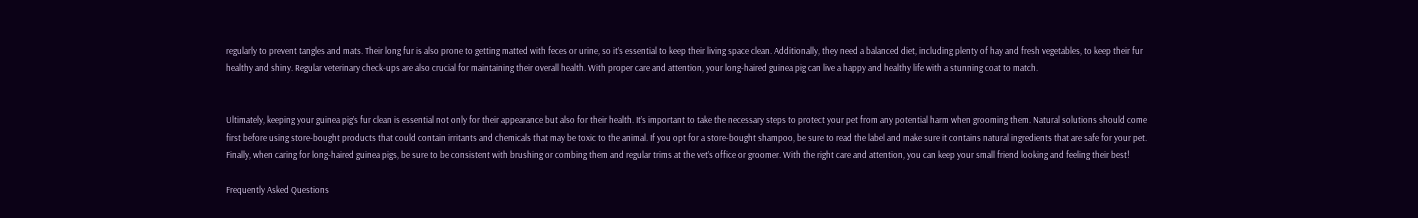regularly to prevent tangles and mats. Their long fur is also prone to getting matted with feces or urine, so it’s essential to keep their living space clean. Additionally, they need a balanced diet, including plenty of hay and fresh vegetables, to keep their fur healthy and shiny. Regular veterinary check-ups are also crucial for maintaining their overall health. With proper care and attention, your long-haired guinea pig can live a happy and healthy life with a stunning coat to match.


Ultimately, keeping your guinea pig’s fur clean is essential not only for their appearance but also for their health. It’s important to take the necessary steps to protect your pet from any potential harm when grooming them. Natural solutions should come first before using store-bought products that could contain irritants and chemicals that may be toxic to the animal. If you opt for a store-bought shampoo, be sure to read the label and make sure it contains natural ingredients that are safe for your pet. Finally, when caring for long-haired guinea pigs, be sure to be consistent with brushing or combing them and regular trims at the vet’s office or groomer. With the right care and attention, you can keep your small friend looking and feeling their best!

Frequently Asked Questions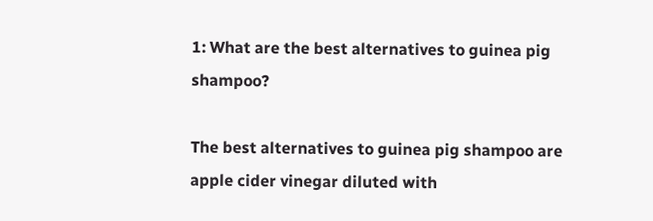1: What are the best alternatives to guinea pig shampoo?

The best alternatives to guinea pig shampoo are apple cider vinegar diluted with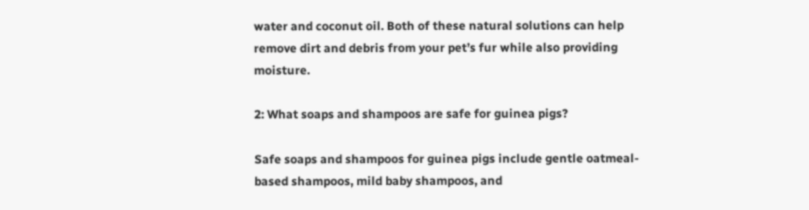water and coconut oil. Both of these natural solutions can help remove dirt and debris from your pet’s fur while also providing moisture.

2: What soaps and shampoos are safe for guinea pigs?

Safe soaps and shampoos for guinea pigs include gentle oatmeal-based shampoos, mild baby shampoos, and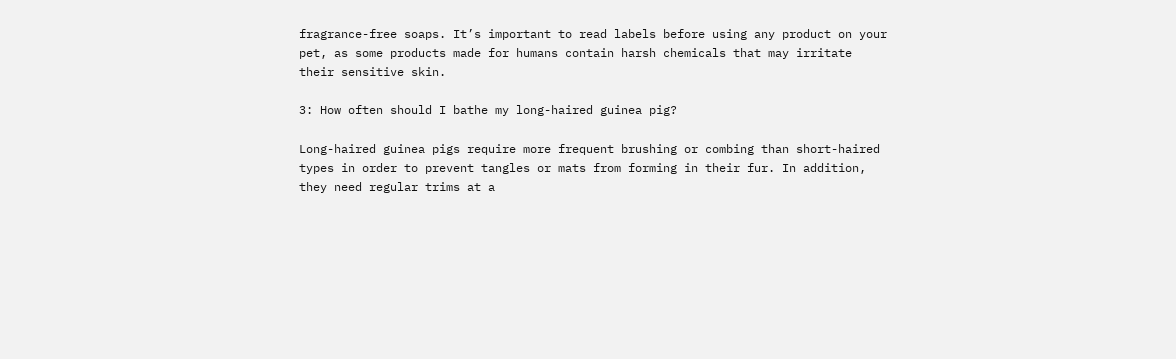fragrance-free soaps. It’s important to read labels before using any product on your pet, as some products made for humans contain harsh chemicals that may irritate their sensitive skin.

3: How often should I bathe my long-haired guinea pig?

Long-haired guinea pigs require more frequent brushing or combing than short-haired types in order to prevent tangles or mats from forming in their fur. In addition, they need regular trims at a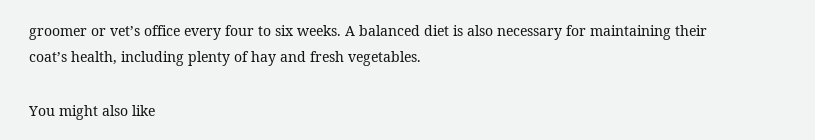groomer or vet’s office every four to six weeks. A balanced diet is also necessary for maintaining their coat’s health, including plenty of hay and fresh vegetables.

You might also like